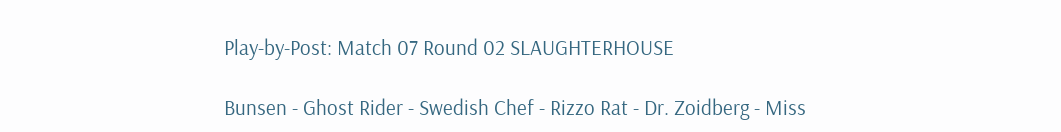Play-by-Post: Match 07 Round 02 SLAUGHTERHOUSE

Bunsen - Ghost Rider - Swedish Chef - Rizzo Rat - Dr. Zoidberg - Miss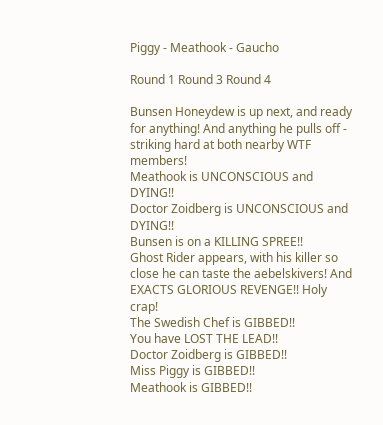Piggy - Meathook - Gaucho

Round 1 Round 3 Round 4

Bunsen Honeydew is up next, and ready for anything! And anything he pulls off - striking hard at both nearby WTF members!
Meathook is UNCONSCIOUS and DYING!!
Doctor Zoidberg is UNCONSCIOUS and DYING!!
Bunsen is on a KILLING SPREE!!
Ghost Rider appears, with his killer so close he can taste the aebelskivers! And EXACTS GLORIOUS REVENGE!! Holy crap!
The Swedish Chef is GIBBED!!
You have LOST THE LEAD!!
Doctor Zoidberg is GIBBED!!
Miss Piggy is GIBBED!!
Meathook is GIBBED!!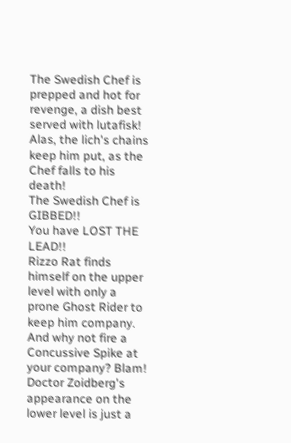The Swedish Chef is prepped and hot for revenge, a dish best served with lutafisk! Alas, the lich's chains keep him put, as the Chef falls to his death!
The Swedish Chef is GIBBED!!
You have LOST THE LEAD!!
Rizzo Rat finds himself on the upper level with only a prone Ghost Rider to keep him company. And why not fire a Concussive Spike at your company? Blam!
Doctor Zoidberg's appearance on the lower level is just a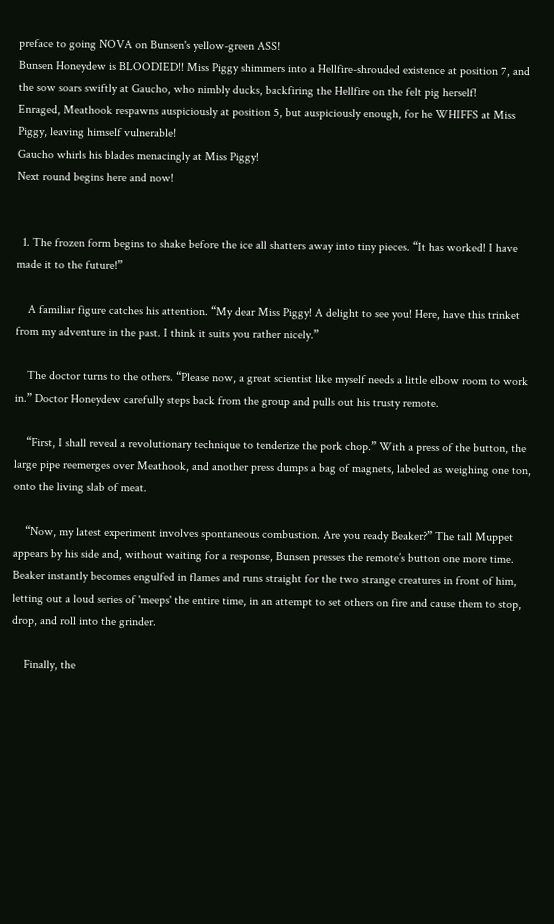preface to going NOVA on Bunsen's yellow-green ASS!
Bunsen Honeydew is BLOODIED!! Miss Piggy shimmers into a Hellfire-shrouded existence at position 7, and the sow soars swiftly at Gaucho, who nimbly ducks, backfiring the Hellfire on the felt pig herself!
Enraged, Meathook respawns auspiciously at position 5, but auspiciously enough, for he WHIFFS at Miss Piggy, leaving himself vulnerable!
Gaucho whirls his blades menacingly at Miss Piggy!
Next round begins here and now!


  1. The frozen form begins to shake before the ice all shatters away into tiny pieces. “It has worked! I have made it to the future!”

    A familiar figure catches his attention. “My dear Miss Piggy! A delight to see you! Here, have this trinket from my adventure in the past. I think it suits you rather nicely.”

    The doctor turns to the others. “Please now, a great scientist like myself needs a little elbow room to work in.” Doctor Honeydew carefully steps back from the group and pulls out his trusty remote.

    “First, I shall reveal a revolutionary technique to tenderize the pork chop.” With a press of the button, the large pipe reemerges over Meathook, and another press dumps a bag of magnets, labeled as weighing one ton, onto the living slab of meat.

    “Now, my latest experiment involves spontaneous combustion. Are you ready Beaker?” The tall Muppet appears by his side and, without waiting for a response, Bunsen presses the remote’s button one more time. Beaker instantly becomes engulfed in flames and runs straight for the two strange creatures in front of him, letting out a loud series of 'meeps' the entire time, in an attempt to set others on fire and cause them to stop, drop, and roll into the grinder.

    Finally, the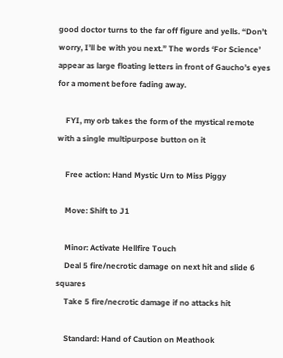good doctor turns to the far off figure and yells. “Don’t worry, I’ll be with you next.” The words ‘For Science’ appear as large floating letters in front of Gaucho’s eyes for a moment before fading away.

    FYI, my orb takes the form of the mystical remote with a single multipurpose button on it

    Free action: Hand Mystic Urn to Miss Piggy

    Move: Shift to J1

    Minor: Activate Hellfire Touch
    Deal 5 fire/necrotic damage on next hit and slide 6 squares
    Take 5 fire/necrotic damage if no attacks hit

    Standard: Hand of Caution on Meathook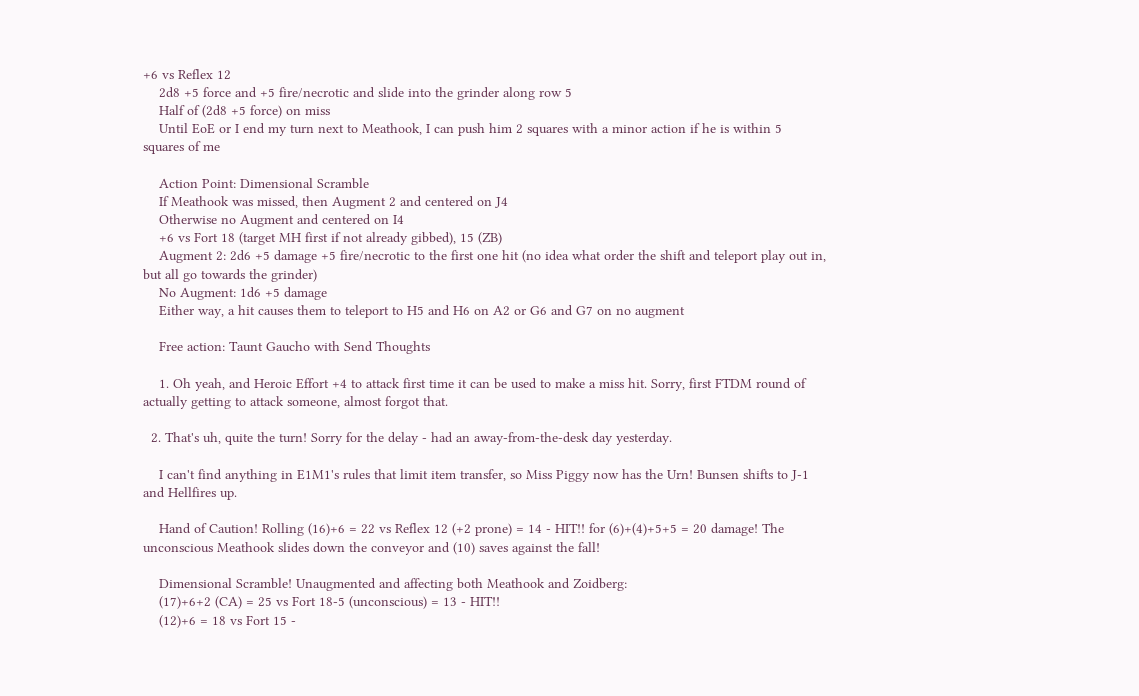+6 vs Reflex 12
    2d8 +5 force and +5 fire/necrotic and slide into the grinder along row 5
    Half of (2d8 +5 force) on miss
    Until EoE or I end my turn next to Meathook, I can push him 2 squares with a minor action if he is within 5 squares of me

    Action Point: Dimensional Scramble
    If Meathook was missed, then Augment 2 and centered on J4
    Otherwise no Augment and centered on I4
    +6 vs Fort 18 (target MH first if not already gibbed), 15 (ZB)
    Augment 2: 2d6 +5 damage +5 fire/necrotic to the first one hit (no idea what order the shift and teleport play out in, but all go towards the grinder)
    No Augment: 1d6 +5 damage
    Either way, a hit causes them to teleport to H5 and H6 on A2 or G6 and G7 on no augment

    Free action: Taunt Gaucho with Send Thoughts

    1. Oh yeah, and Heroic Effort +4 to attack first time it can be used to make a miss hit. Sorry, first FTDM round of actually getting to attack someone, almost forgot that.

  2. That's uh, quite the turn! Sorry for the delay - had an away-from-the-desk day yesterday.

    I can't find anything in E1M1's rules that limit item transfer, so Miss Piggy now has the Urn! Bunsen shifts to J-1 and Hellfires up.

    Hand of Caution! Rolling (16)+6 = 22 vs Reflex 12 (+2 prone) = 14 - HIT!! for (6)+(4)+5+5 = 20 damage! The unconscious Meathook slides down the conveyor and (10) saves against the fall!

    Dimensional Scramble! Unaugmented and affecting both Meathook and Zoidberg:
    (17)+6+2 (CA) = 25 vs Fort 18-5 (unconscious) = 13 - HIT!!
    (12)+6 = 18 vs Fort 15 -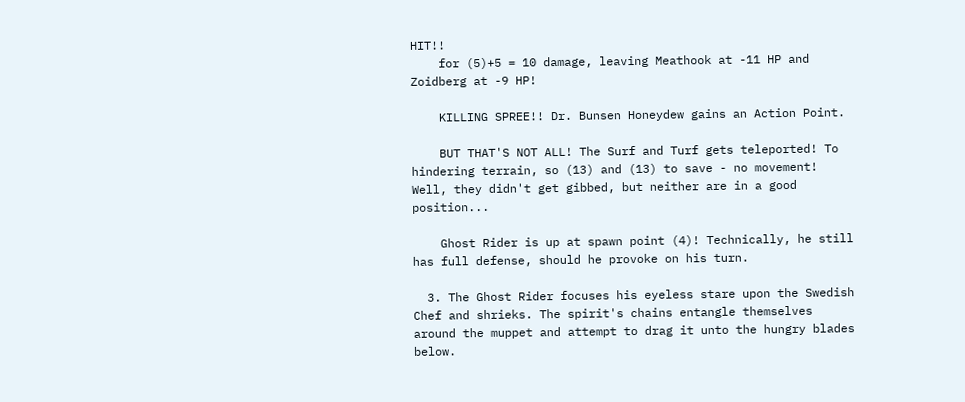HIT!!
    for (5)+5 = 10 damage, leaving Meathook at -11 HP and Zoidberg at -9 HP!

    KILLING SPREE!! Dr. Bunsen Honeydew gains an Action Point.

    BUT THAT'S NOT ALL! The Surf and Turf gets teleported! To hindering terrain, so (13) and (13) to save - no movement! Well, they didn't get gibbed, but neither are in a good position...

    Ghost Rider is up at spawn point (4)! Technically, he still has full defense, should he provoke on his turn.

  3. The Ghost Rider focuses his eyeless stare upon the Swedish Chef and shrieks. The spirit's chains entangle themselves around the muppet and attempt to drag it unto the hungry blades below.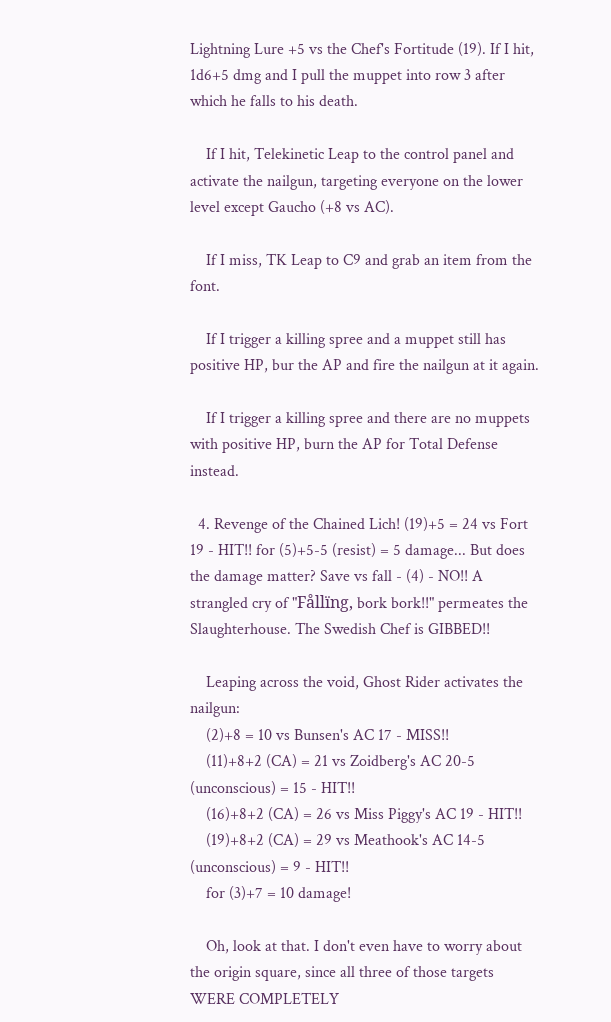Lightning Lure +5 vs the Chef's Fortitude (19). If I hit, 1d6+5 dmg and I pull the muppet into row 3 after which he falls to his death.

    If I hit, Telekinetic Leap to the control panel and activate the nailgun, targeting everyone on the lower level except Gaucho (+8 vs AC).

    If I miss, TK Leap to C9 and grab an item from the font.

    If I trigger a killing spree and a muppet still has positive HP, bur the AP and fire the nailgun at it again.

    If I trigger a killing spree and there are no muppets with positive HP, burn the AP for Total Defense instead.

  4. Revenge of the Chained Lich! (19)+5 = 24 vs Fort 19 - HIT!! for (5)+5-5 (resist) = 5 damage... But does the damage matter? Save vs fall - (4) - NO!! A strangled cry of "Fållïng, bork bork!!" permeates the Slaughterhouse. The Swedish Chef is GIBBED!!

    Leaping across the void, Ghost Rider activates the nailgun:
    (2)+8 = 10 vs Bunsen's AC 17 - MISS!!
    (11)+8+2 (CA) = 21 vs Zoidberg's AC 20-5 (unconscious) = 15 - HIT!!
    (16)+8+2 (CA) = 26 vs Miss Piggy's AC 19 - HIT!!
    (19)+8+2 (CA) = 29 vs Meathook's AC 14-5 (unconscious) = 9 - HIT!!
    for (3)+7 = 10 damage!

    Oh, look at that. I don't even have to worry about the origin square, since all three of those targets WERE COMPLETELY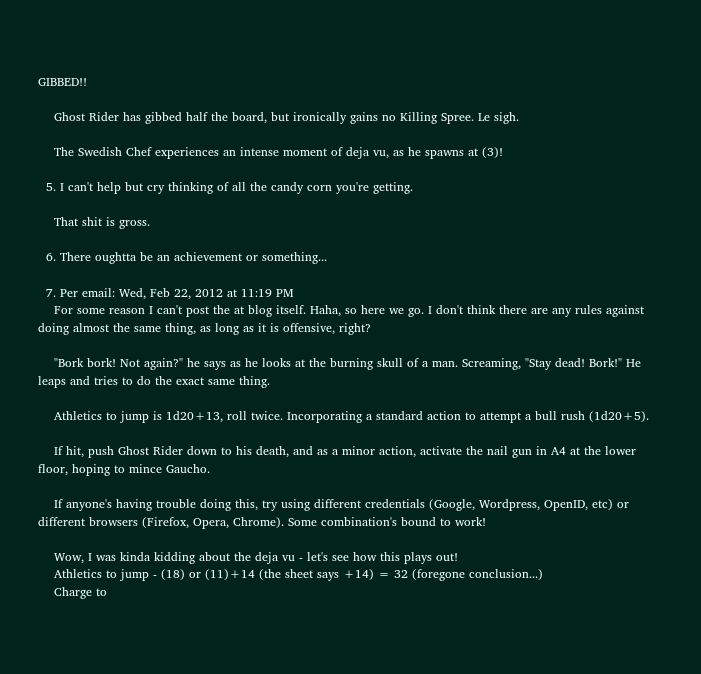GIBBED!!

    Ghost Rider has gibbed half the board, but ironically gains no Killing Spree. Le sigh.

    The Swedish Chef experiences an intense moment of deja vu, as he spawns at (3)!

  5. I can't help but cry thinking of all the candy corn you're getting.

    That shit is gross.

  6. There oughtta be an achievement or something...

  7. Per email: Wed, Feb 22, 2012 at 11:19 PM
    For some reason I can't post the at blog itself. Haha, so here we go. I don't think there are any rules against doing almost the same thing, as long as it is offensive, right?

    "Bork bork! Not again?" he says as he looks at the burning skull of a man. Screaming, "Stay dead! Bork!" He leaps and tries to do the exact same thing.

    Athletics to jump is 1d20+13, roll twice. Incorporating a standard action to attempt a bull rush (1d20+5).

    If hit, push Ghost Rider down to his death, and as a minor action, activate the nail gun in A4 at the lower floor, hoping to mince Gaucho.

    If anyone's having trouble doing this, try using different credentials (Google, Wordpress, OpenID, etc) or different browsers (Firefox, Opera, Chrome). Some combination's bound to work!

    Wow, I was kinda kidding about the deja vu - let's see how this plays out!
    Athletics to jump - (18) or (11)+14 (the sheet says +14) = 32 (foregone conclusion...)
    Charge to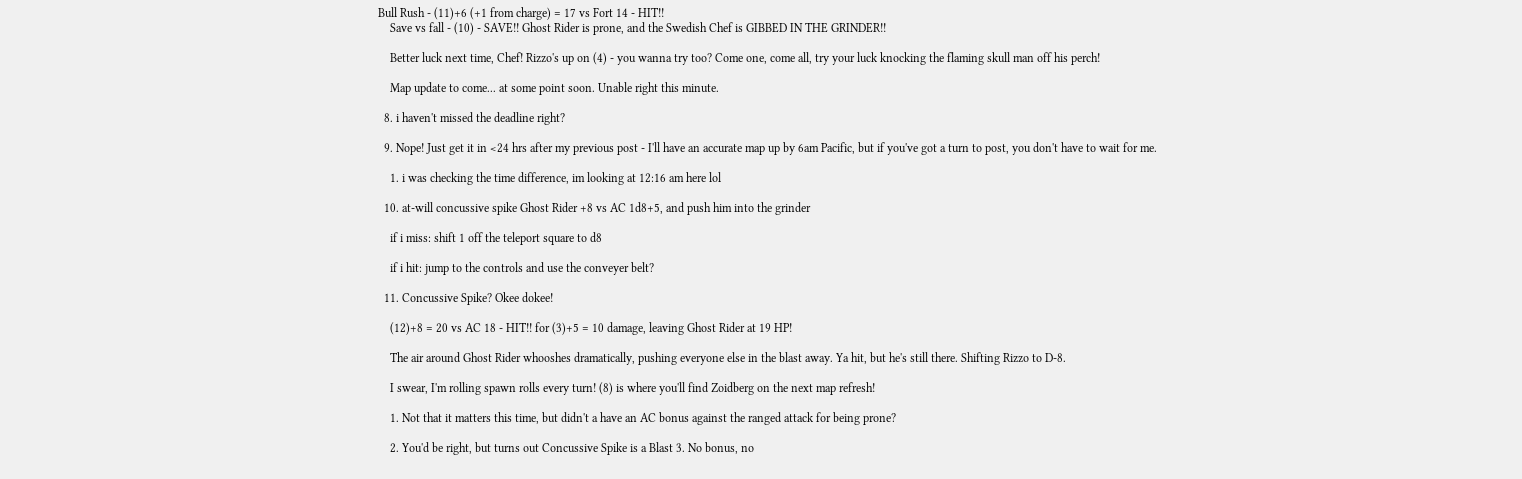Bull Rush - (11)+6 (+1 from charge) = 17 vs Fort 14 - HIT!!
    Save vs fall - (10) - SAVE!! Ghost Rider is prone, and the Swedish Chef is GIBBED IN THE GRINDER!!

    Better luck next time, Chef! Rizzo's up on (4) - you wanna try too? Come one, come all, try your luck knocking the flaming skull man off his perch!

    Map update to come... at some point soon. Unable right this minute.

  8. i haven't missed the deadline right?

  9. Nope! Just get it in <24 hrs after my previous post - I'll have an accurate map up by 6am Pacific, but if you've got a turn to post, you don't have to wait for me.

    1. i was checking the time difference, im looking at 12:16 am here lol

  10. at-will concussive spike Ghost Rider +8 vs AC 1d8+5, and push him into the grinder

    if i miss: shift 1 off the teleport square to d8

    if i hit: jump to the controls and use the conveyer belt?

  11. Concussive Spike? Okee dokee!

    (12)+8 = 20 vs AC 18 - HIT!! for (3)+5 = 10 damage, leaving Ghost Rider at 19 HP!

    The air around Ghost Rider whooshes dramatically, pushing everyone else in the blast away. Ya hit, but he's still there. Shifting Rizzo to D-8.

    I swear, I'm rolling spawn rolls every turn! (8) is where you'll find Zoidberg on the next map refresh!

    1. Not that it matters this time, but didn't a have an AC bonus against the ranged attack for being prone?

    2. You'd be right, but turns out Concussive Spike is a Blast 3. No bonus, no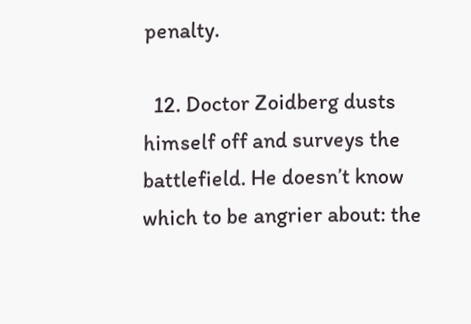penalty.

  12. Doctor Zoidberg dusts himself off and surveys the battlefield. He doesn’t know which to be angrier about: the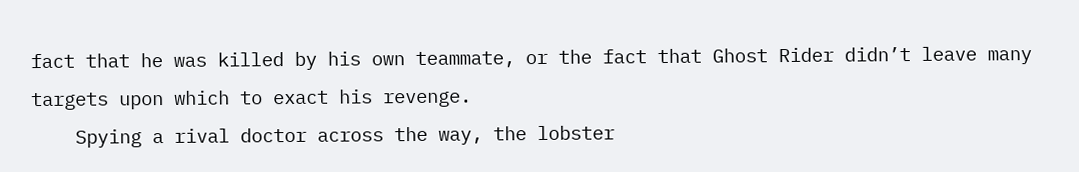fact that he was killed by his own teammate, or the fact that Ghost Rider didn’t leave many targets upon which to exact his revenge.
    Spying a rival doctor across the way, the lobster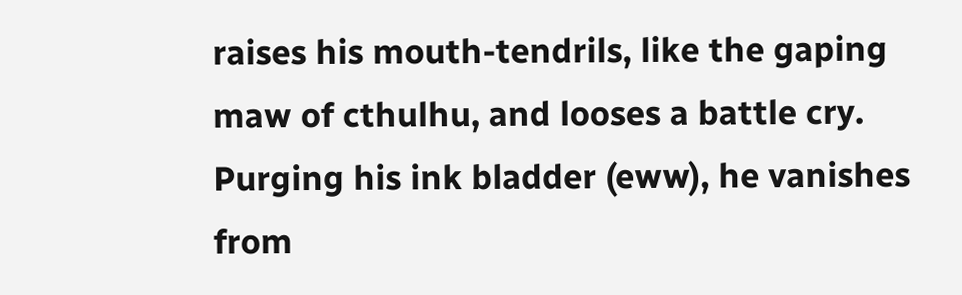raises his mouth-tendrils, like the gaping maw of cthulhu, and looses a battle cry. Purging his ink bladder (eww), he vanishes from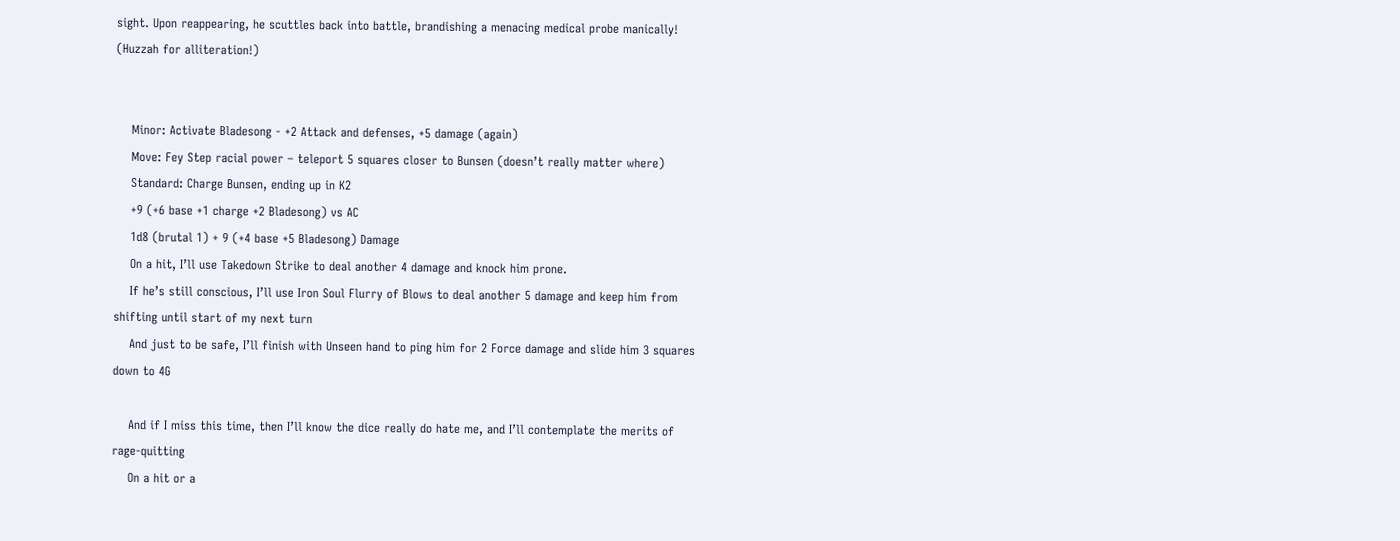sight. Upon reappearing, he scuttles back into battle, brandishing a menacing medical probe manically! (Huzzah for alliteration!)


    Minor: Activate Bladesong - +2 Attack and defenses, +5 damage (again)
    Move: Fey Step racial power – teleport 5 squares closer to Bunsen (doesn’t really matter where)
    Standard: Charge Bunsen, ending up in K2
    +9 (+6 base +1 charge +2 Bladesong) vs AC
    1d8 (brutal 1) + 9 (+4 base +5 Bladesong) Damage
    On a hit, I’ll use Takedown Strike to deal another 4 damage and knock him prone.
    If he’s still conscious, I’ll use Iron Soul Flurry of Blows to deal another 5 damage and keep him from shifting until start of my next turn
    And just to be safe, I’ll finish with Unseen hand to ping him for 2 Force damage and slide him 3 squares down to 4G

    And if I miss this time, then I’ll know the dice really do hate me, and I’ll contemplate the merits of rage-quitting
    On a hit or a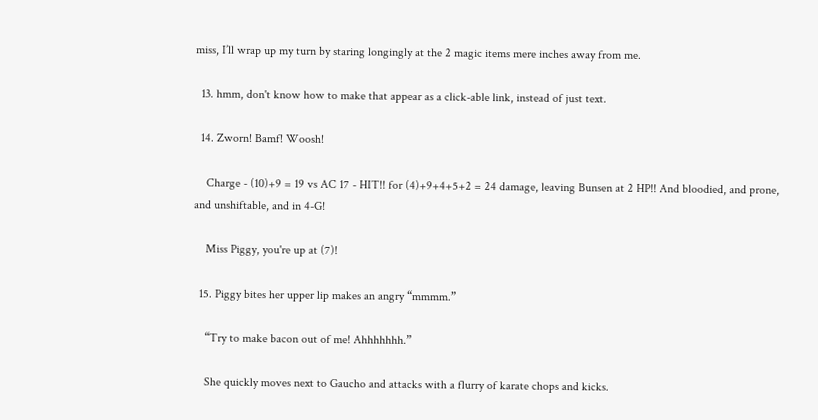miss, I’ll wrap up my turn by staring longingly at the 2 magic items mere inches away from me.

  13. hmm, don't know how to make that appear as a click-able link, instead of just text.

  14. Zworn! Bamf! Woosh!

    Charge - (10)+9 = 19 vs AC 17 - HIT!! for (4)+9+4+5+2 = 24 damage, leaving Bunsen at 2 HP!! And bloodied, and prone, and unshiftable, and in 4-G!

    Miss Piggy, you're up at (7)!

  15. Piggy bites her upper lip makes an angry “mmmm.”

    “Try to make bacon out of me! Ahhhhhhh.”

    She quickly moves next to Gaucho and attacks with a flurry of karate chops and kicks.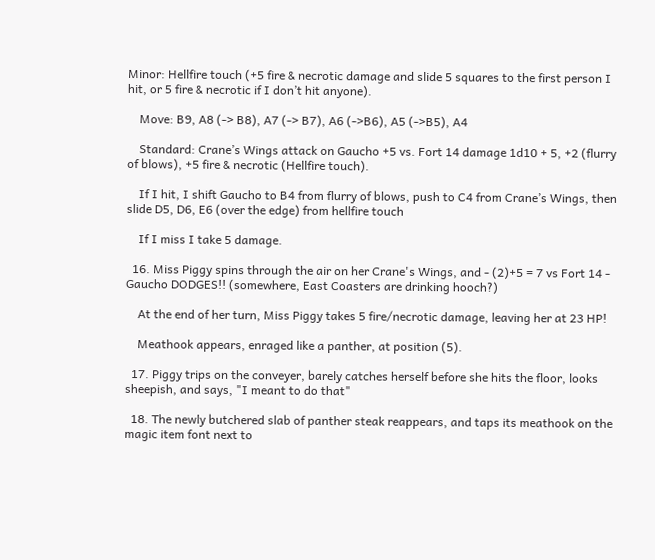Minor: Hellfire touch (+5 fire & necrotic damage and slide 5 squares to the first person I hit, or 5 fire & necrotic if I don’t hit anyone).

    Move: B9, A8 (-> B8), A7 (-> B7), A6 (->B6), A5 (->B5), A4

    Standard: Crane’s Wings attack on Gaucho +5 vs. Fort 14 damage 1d10 + 5, +2 (flurry of blows), +5 fire & necrotic (Hellfire touch).

    If I hit, I shift Gaucho to B4 from flurry of blows, push to C4 from Crane’s Wings, then slide D5, D6, E6 (over the edge) from hellfire touch

    If I miss I take 5 damage.

  16. Miss Piggy spins through the air on her Crane's Wings, and - (2)+5 = 7 vs Fort 14 - Gaucho DODGES!! (somewhere, East Coasters are drinking hooch?)

    At the end of her turn, Miss Piggy takes 5 fire/necrotic damage, leaving her at 23 HP!

    Meathook appears, enraged like a panther, at position (5).

  17. Piggy trips on the conveyer, barely catches herself before she hits the floor, looks sheepish, and says, "I meant to do that"

  18. The newly butchered slab of panther steak reappears, and taps its meathook on the magic item font next to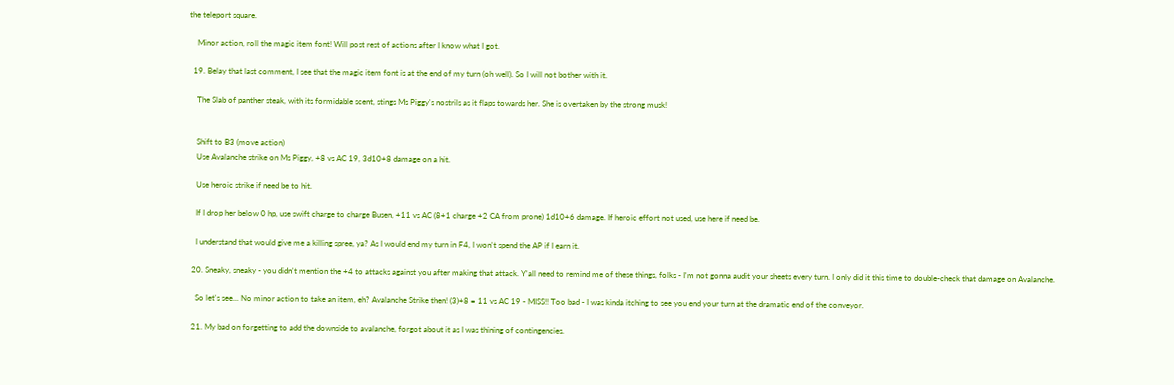the teleport square.

    Minor action, roll the magic item font! Will post rest of actions after I know what I got.

  19. Belay that last comment, I see that the magic item font is at the end of my turn (oh well). So I will not bother with it.

    The Slab of panther steak, with its formidable scent, stings Ms Piggy's nostrils as it flaps towards her. She is overtaken by the strong musk!


    Shift to B3 (move action)
    Use Avalanche strike on Ms Piggy, +8 vs AC 19, 3d10+8 damage on a hit.

    Use heroic strike if need be to hit.

    If I drop her below 0 hp, use swift charge to charge Busen, +11 vs AC (8+1 charge +2 CA from prone) 1d10+6 damage. If heroic effort not used, use here if need be.

    I understand that would give me a killing spree, ya? As I would end my turn in F4, I won't spend the AP if I earn it.

  20. Sneaky, sneaky - you didn't mention the +4 to attacks against you after making that attack. Y'all need to remind me of these things, folks - I'm not gonna audit your sheets every turn. I only did it this time to double-check that damage on Avalanche.

    So let's see... No minor action to take an item, eh? Avalanche Strike then! (3)+8 = 11 vs AC 19 - MISS!! Too bad - I was kinda itching to see you end your turn at the dramatic end of the conveyor.

  21. My bad on forgetting to add the downside to avalanche, forgot about it as I was thining of contingencies.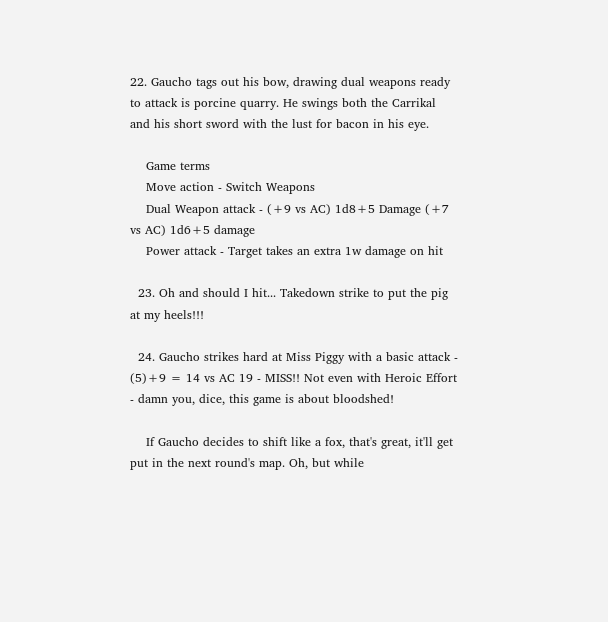22. Gaucho tags out his bow, drawing dual weapons ready to attack is porcine quarry. He swings both the Carrikal and his short sword with the lust for bacon in his eye.

    Game terms
    Move action - Switch Weapons
    Dual Weapon attack - (+9 vs AC) 1d8+5 Damage (+7 vs AC) 1d6+5 damage
    Power attack - Target takes an extra 1w damage on hit

  23. Oh and should I hit... Takedown strike to put the pig at my heels!!!

  24. Gaucho strikes hard at Miss Piggy with a basic attack - (5)+9 = 14 vs AC 19 - MISS!! Not even with Heroic Effort - damn you, dice, this game is about bloodshed!

    If Gaucho decides to shift like a fox, that's great, it'll get put in the next round's map. Oh, but while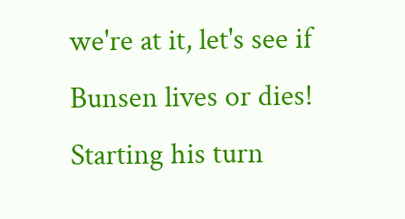we're at it, let's see if Bunsen lives or dies! Starting his turn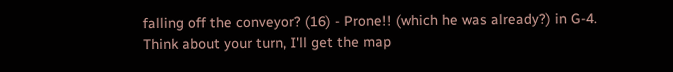falling off the conveyor? (16) - Prone!! (which he was already?) in G-4. Think about your turn, I'll get the map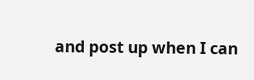and post up when I can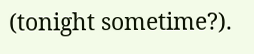(tonight sometime?).